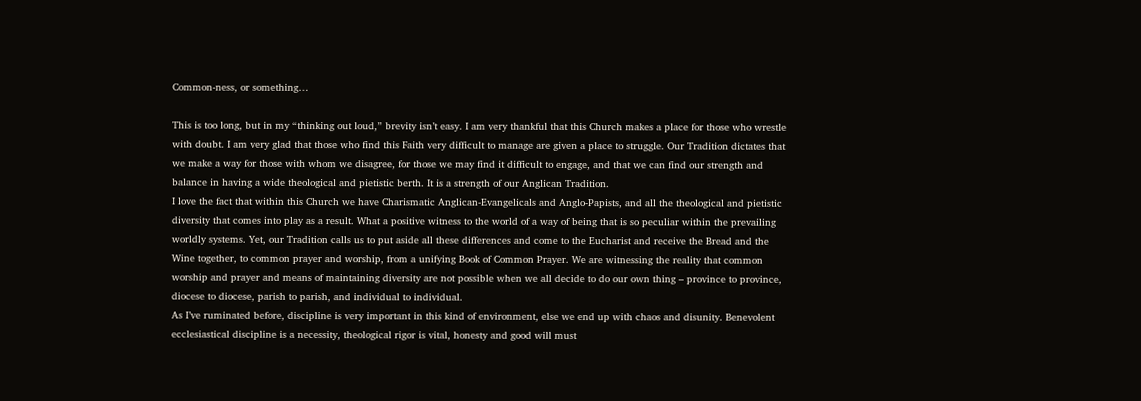Common-ness, or something…

This is too long, but in my “thinking out loud,” brevity isn’t easy. I am very thankful that this Church makes a place for those who wrestle with doubt. I am very glad that those who find this Faith very difficult to manage are given a place to struggle. Our Tradition dictates that we make a way for those with whom we disagree, for those we may find it difficult to engage, and that we can find our strength and balance in having a wide theological and pietistic berth. It is a strength of our Anglican Tradition.
I love the fact that within this Church we have Charismatic Anglican-Evangelicals and Anglo-Papists, and all the theological and pietistic diversity that comes into play as a result. What a positive witness to the world of a way of being that is so peculiar within the prevailing worldly systems. Yet, our Tradition calls us to put aside all these differences and come to the Eucharist and receive the Bread and the Wine together, to common prayer and worship, from a unifying Book of Common Prayer. We are witnessing the reality that common worship and prayer and means of maintaining diversity are not possible when we all decide to do our own thing – province to province, diocese to diocese, parish to parish, and individual to individual.
As I’ve ruminated before, discipline is very important in this kind of environment, else we end up with chaos and disunity. Benevolent ecclesiastical discipline is a necessity, theological rigor is vital, honesty and good will must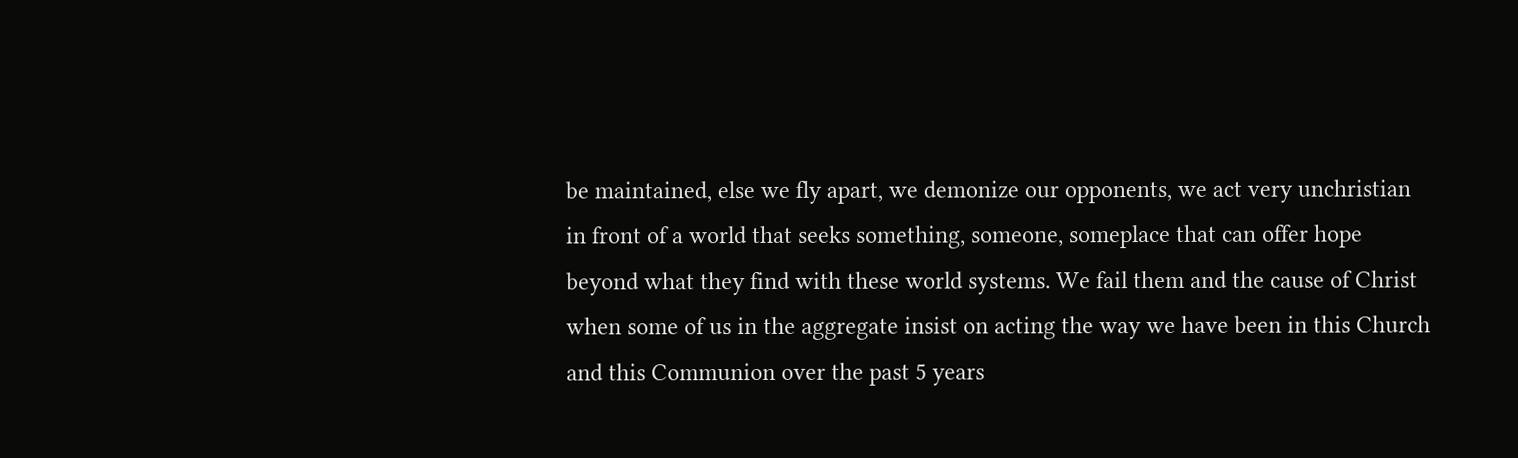be maintained, else we fly apart, we demonize our opponents, we act very unchristian in front of a world that seeks something, someone, someplace that can offer hope beyond what they find with these world systems. We fail them and the cause of Christ when some of us in the aggregate insist on acting the way we have been in this Church and this Communion over the past 5 years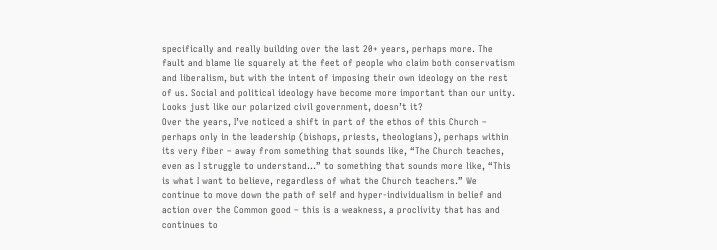specifically and really building over the last 20+ years, perhaps more. The fault and blame lie squarely at the feet of people who claim both conservatism and liberalism, but with the intent of imposing their own ideology on the rest of us. Social and political ideology have become more important than our unity. Looks just like our polarized civil government, doesn’t it?
Over the years, I’ve noticed a shift in part of the ethos of this Church – perhaps only in the leadership (bishops, priests, theologians), perhaps within its very fiber – away from something that sounds like, “The Church teaches, even as I struggle to understand…” to something that sounds more like, “This is what I want to believe, regardless of what the Church teachers.” We continue to move down the path of self and hyper-individualism in belief and action over the Common good – this is a weakness, a proclivity that has and continues to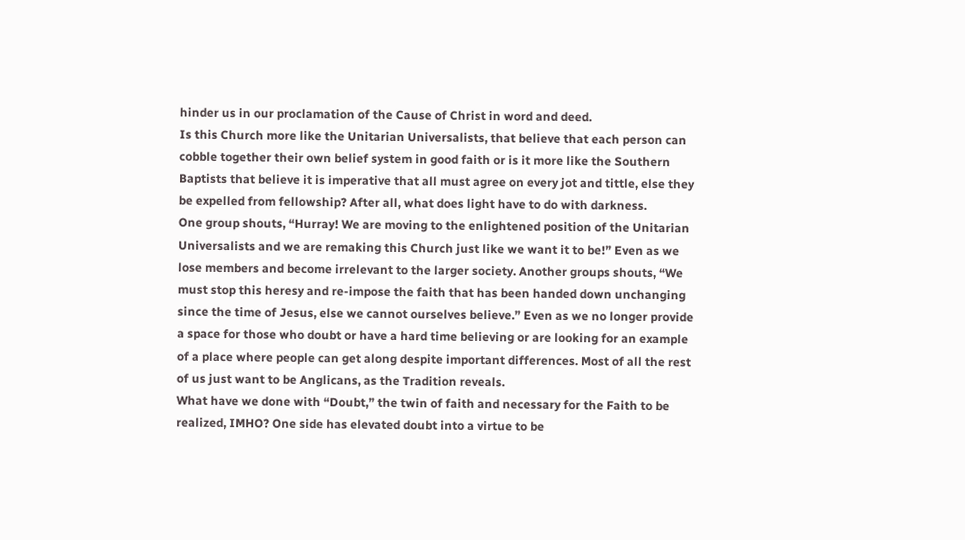hinder us in our proclamation of the Cause of Christ in word and deed.
Is this Church more like the Unitarian Universalists, that believe that each person can cobble together their own belief system in good faith or is it more like the Southern Baptists that believe it is imperative that all must agree on every jot and tittle, else they be expelled from fellowship? After all, what does light have to do with darkness.
One group shouts, “Hurray! We are moving to the enlightened position of the Unitarian Universalists and we are remaking this Church just like we want it to be!” Even as we lose members and become irrelevant to the larger society. Another groups shouts, “We must stop this heresy and re-impose the faith that has been handed down unchanging since the time of Jesus, else we cannot ourselves believe.” Even as we no longer provide a space for those who doubt or have a hard time believing or are looking for an example of a place where people can get along despite important differences. Most of all the rest of us just want to be Anglicans, as the Tradition reveals.
What have we done with “Doubt,” the twin of faith and necessary for the Faith to be realized, IMHO? One side has elevated doubt into a virtue to be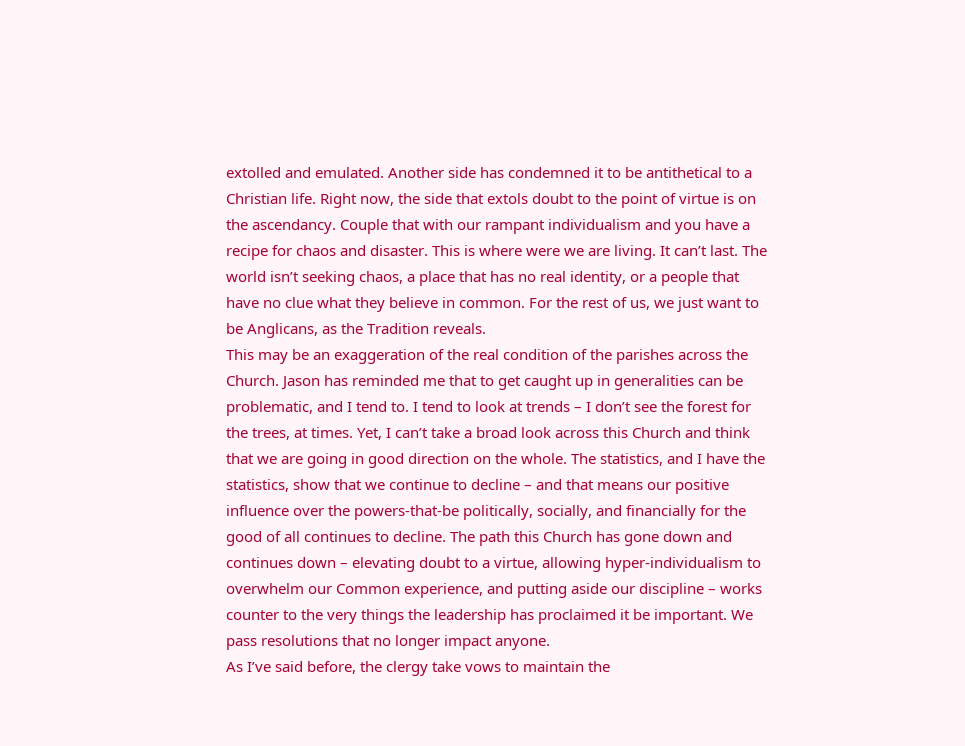extolled and emulated. Another side has condemned it to be antithetical to a Christian life. Right now, the side that extols doubt to the point of virtue is on the ascendancy. Couple that with our rampant individualism and you have a recipe for chaos and disaster. This is where were we are living. It can’t last. The world isn’t seeking chaos, a place that has no real identity, or a people that have no clue what they believe in common. For the rest of us, we just want to be Anglicans, as the Tradition reveals.
This may be an exaggeration of the real condition of the parishes across the Church. Jason has reminded me that to get caught up in generalities can be problematic, and I tend to. I tend to look at trends – I don’t see the forest for the trees, at times. Yet, I can’t take a broad look across this Church and think that we are going in good direction on the whole. The statistics, and I have the statistics, show that we continue to decline – and that means our positive influence over the powers-that-be politically, socially, and financially for the good of all continues to decline. The path this Church has gone down and continues down – elevating doubt to a virtue, allowing hyper-individualism to overwhelm our Common experience, and putting aside our discipline – works counter to the very things the leadership has proclaimed it be important. We pass resolutions that no longer impact anyone.
As I’ve said before, the clergy take vows to maintain the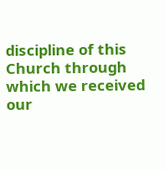discipline of this Church through which we received our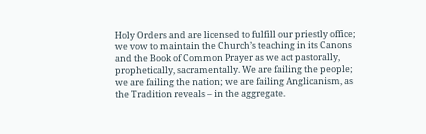Holy Orders and are licensed to fulfill our priestly office; we vow to maintain the Church’s teaching in its Canons and the Book of Common Prayer as we act pastorally, prophetically, sacramentally. We are failing the people; we are failing the nation; we are failing Anglicanism, as the Tradition reveals – in the aggregate.